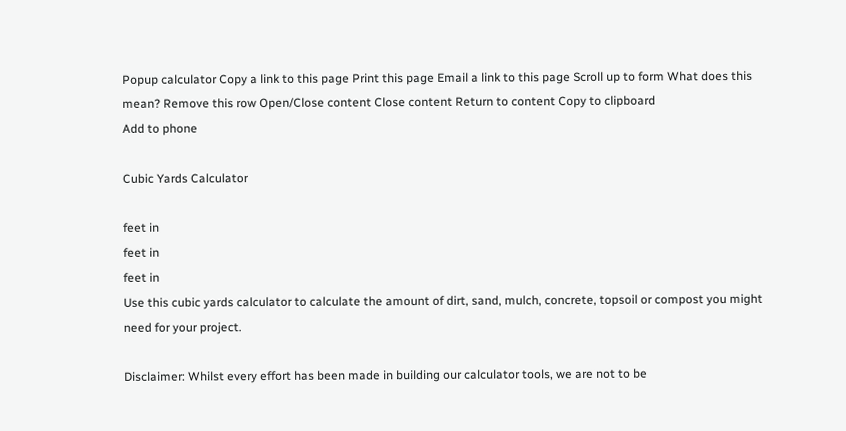Popup calculator Copy a link to this page Print this page Email a link to this page Scroll up to form What does this mean? Remove this row Open/Close content Close content Return to content Copy to clipboard
Add to phone

Cubic Yards Calculator

feet in
feet in
feet in
Use this cubic yards calculator to calculate the amount of dirt, sand, mulch, concrete, topsoil or compost you might need for your project.

Disclaimer: Whilst every effort has been made in building our calculator tools, we are not to be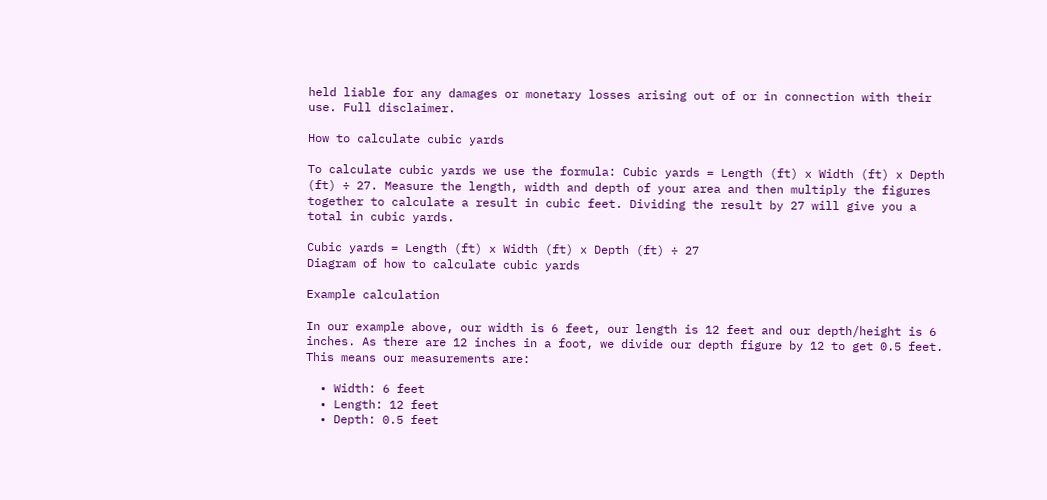held liable for any damages or monetary losses arising out of or in connection with their use. Full disclaimer.

How to calculate cubic yards

To calculate cubic yards we use the formula: Cubic yards = Length (ft) x Width (ft) x Depth (ft) ÷ 27. Measure the length, width and depth of your area and then multiply the figures together to calculate a result in cubic feet. Dividing the result by 27 will give you a total in cubic yards.

Cubic yards = Length (ft) x Width (ft) x Depth (ft) ÷ 27
Diagram of how to calculate cubic yards

Example calculation

In our example above, our width is 6 feet, our length is 12 feet and our depth/height is 6 inches. As there are 12 inches in a foot, we divide our depth figure by 12 to get 0.5 feet. This means our measurements are:

  • Width: 6 feet
  • Length: 12 feet
  • Depth: 0.5 feet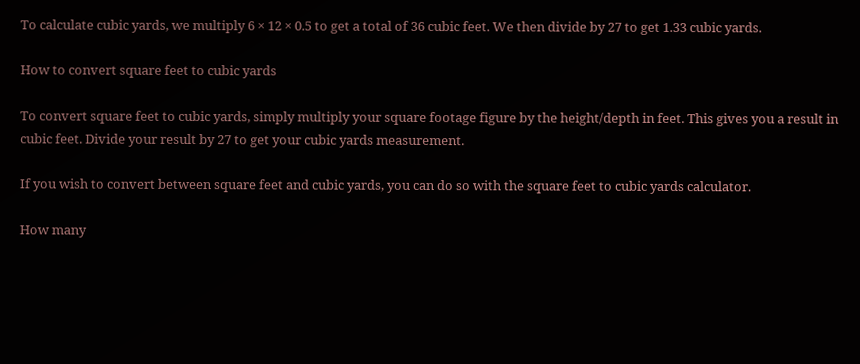To calculate cubic yards, we multiply 6 × 12 × 0.5 to get a total of 36 cubic feet. We then divide by 27 to get 1.33 cubic yards.

How to convert square feet to cubic yards

To convert square feet to cubic yards, simply multiply your square footage figure by the height/depth in feet. This gives you a result in cubic feet. Divide your result by 27 to get your cubic yards measurement.

If you wish to convert between square feet and cubic yards, you can do so with the square feet to cubic yards calculator.

How many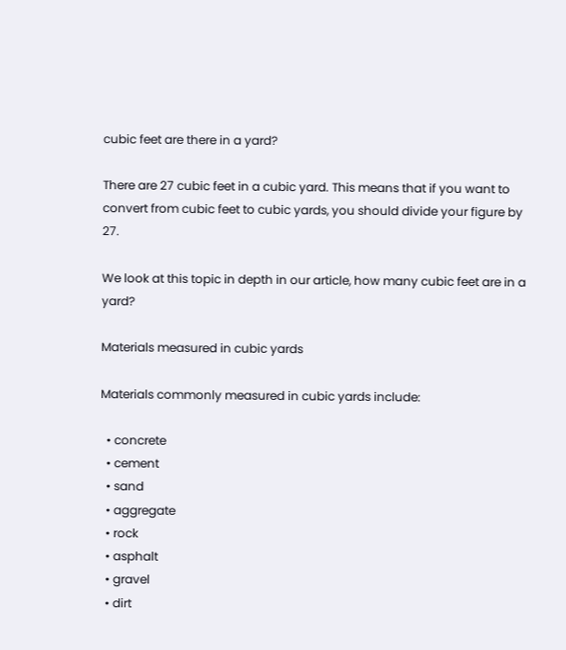cubic feet are there in a yard?

There are 27 cubic feet in a cubic yard. This means that if you want to convert from cubic feet to cubic yards, you should divide your figure by 27.

We look at this topic in depth in our article, how many cubic feet are in a yard?

Materials measured in cubic yards

Materials commonly measured in cubic yards include:

  • concrete
  • cement
  • sand
  • aggregate
  • rock
  • asphalt
  • gravel
  • dirt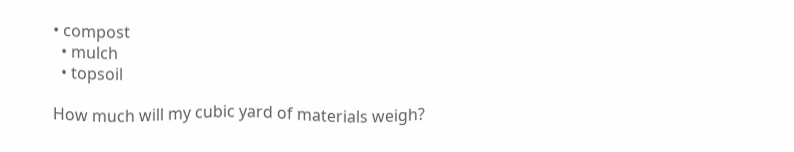• compost
  • mulch
  • topsoil

How much will my cubic yard of materials weigh?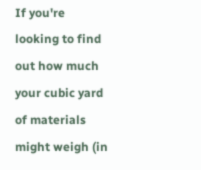If you're looking to find out how much your cubic yard of materials might weigh (in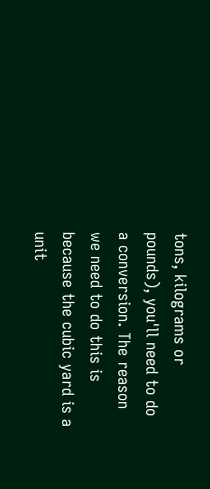tons, kilograms or pounds), you'll need to do a conversion. The reason we need to do this is because the cubic yard is a unit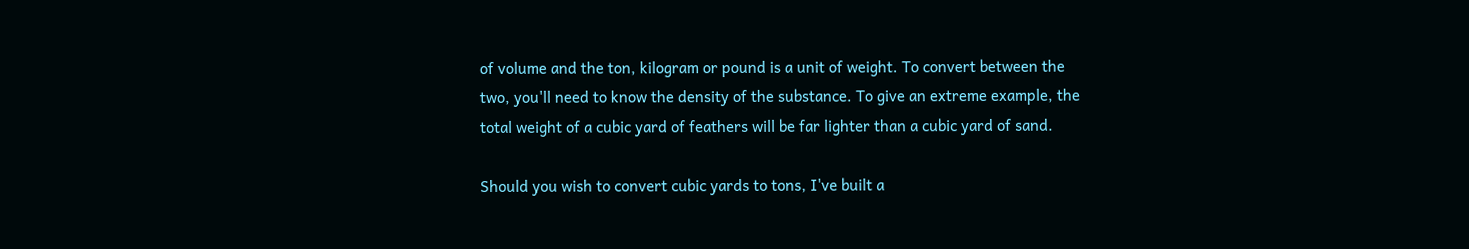of volume and the ton, kilogram or pound is a unit of weight. To convert between the two, you'll need to know the density of the substance. To give an extreme example, the total weight of a cubic yard of feathers will be far lighter than a cubic yard of sand.

Should you wish to convert cubic yards to tons, I've built a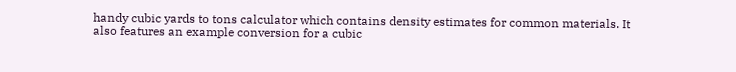handy cubic yards to tons calculator which contains density estimates for common materials. It also features an example conversion for a cubic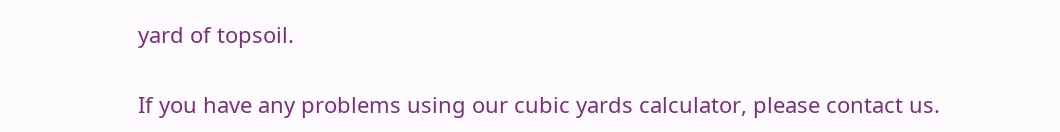yard of topsoil.

If you have any problems using our cubic yards calculator, please contact us.